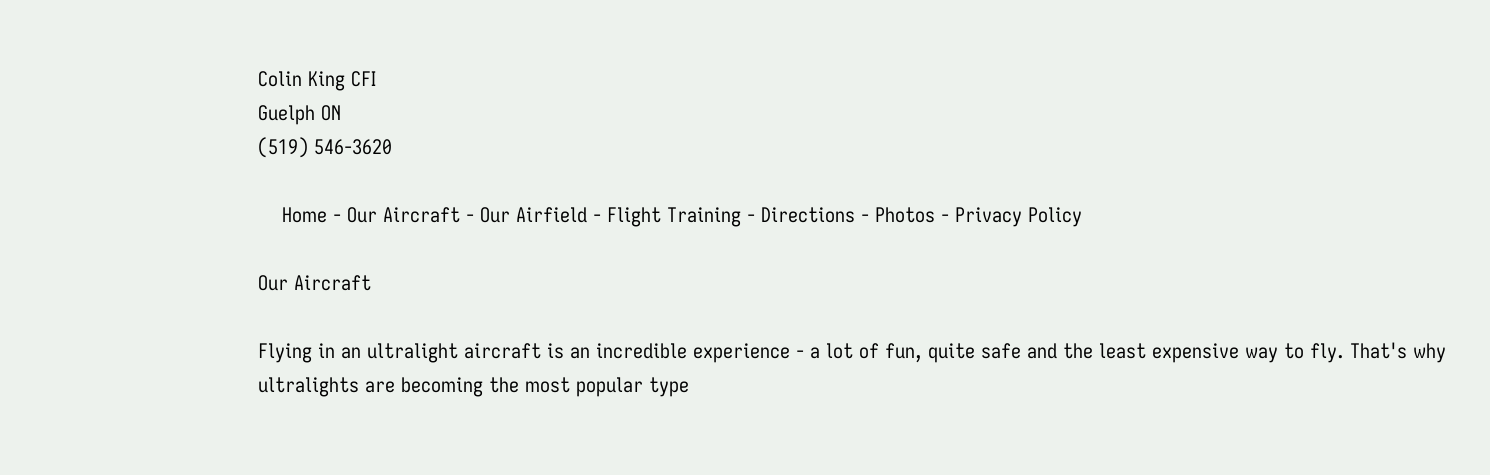Colin King CFI
Guelph ON
(519) 546-3620

    Home - Our Aircraft - Our Airfield - Flight Training - Directions - Photos - Privacy Policy

Our Aircraft

Flying in an ultralight aircraft is an incredible experience - a lot of fun, quite safe and the least expensive way to fly. That's why ultralights are becoming the most popular type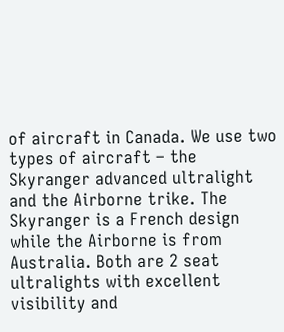of aircraft in Canada. We use two types of aircraft – the Skyranger advanced ultralight and the Airborne trike. The Skyranger is a French design while the Airborne is from Australia. Both are 2 seat ultralights with excellent visibility and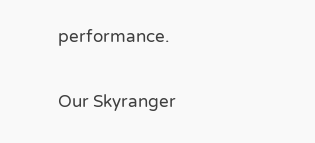performance.

Our Skyranger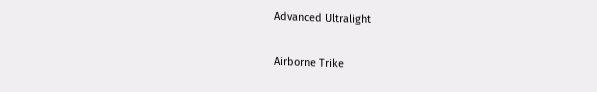Advanced Ultralight

Airborne Trike